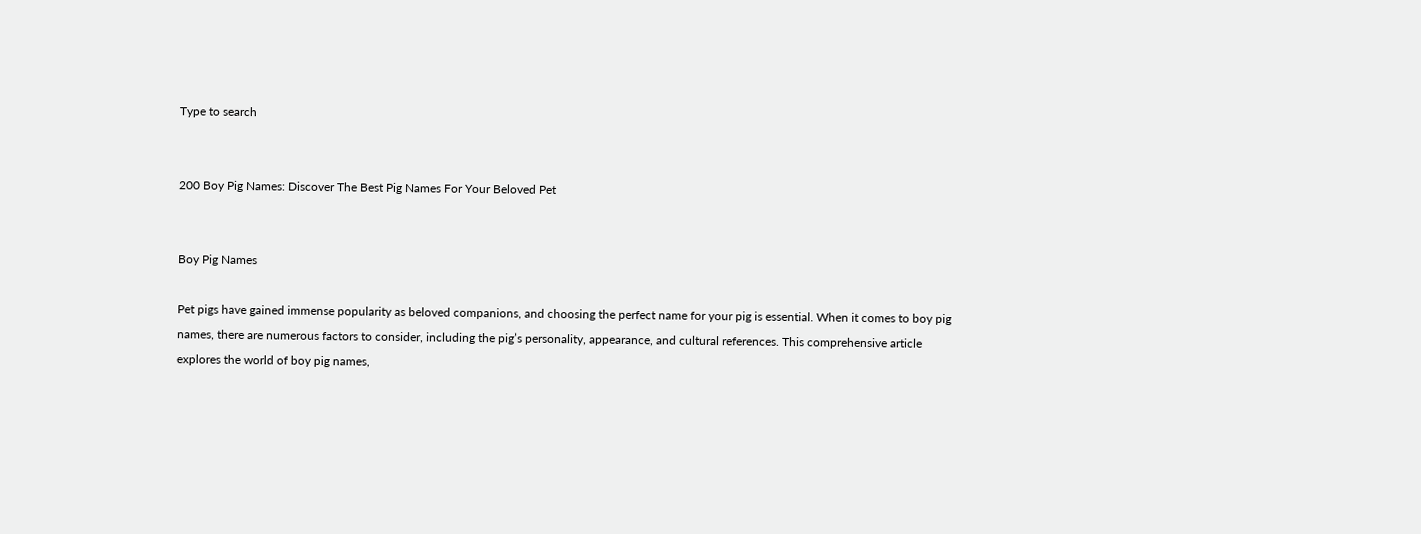Type to search


200 Boy Pig Names: Discover The Best Pig Names For Your Beloved Pet


Boy Pig Names

Pet pigs have gained immense popularity as beloved companions, and choosing the perfect name for your pig is essential. When it comes to boy pig names, there are numerous factors to consider, including the pig’s personality, appearance, and cultural references. This comprehensive article explores the world of boy pig names,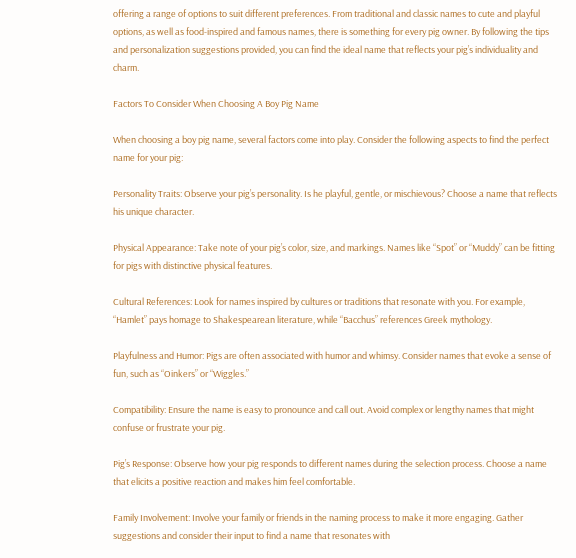offering a range of options to suit different preferences. From traditional and classic names to cute and playful options, as well as food-inspired and famous names, there is something for every pig owner. By following the tips and personalization suggestions provided, you can find the ideal name that reflects your pig’s individuality and charm.

Factors To Consider When Choosing A Boy Pig Name

When choosing a boy pig name, several factors come into play. Consider the following aspects to find the perfect name for your pig:

Personality Traits: Observe your pig’s personality. Is he playful, gentle, or mischievous? Choose a name that reflects his unique character.

Physical Appearance: Take note of your pig’s color, size, and markings. Names like “Spot” or “Muddy” can be fitting for pigs with distinctive physical features.

Cultural References: Look for names inspired by cultures or traditions that resonate with you. For example, “Hamlet” pays homage to Shakespearean literature, while “Bacchus” references Greek mythology.

Playfulness and Humor: Pigs are often associated with humor and whimsy. Consider names that evoke a sense of fun, such as “Oinkers” or “Wiggles.”

Compatibility: Ensure the name is easy to pronounce and call out. Avoid complex or lengthy names that might confuse or frustrate your pig.

Pig’s Response: Observe how your pig responds to different names during the selection process. Choose a name that elicits a positive reaction and makes him feel comfortable.

Family Involvement: Involve your family or friends in the naming process to make it more engaging. Gather suggestions and consider their input to find a name that resonates with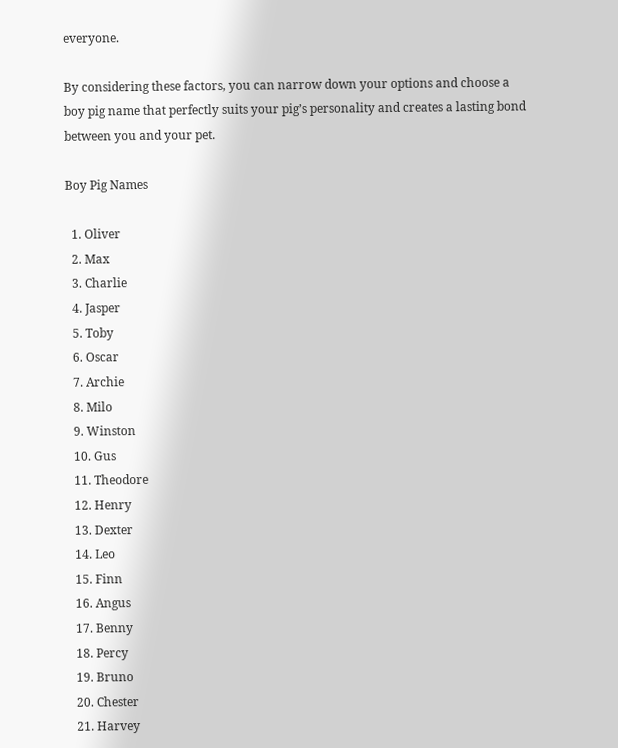everyone.

By considering these factors, you can narrow down your options and choose a boy pig name that perfectly suits your pig’s personality and creates a lasting bond between you and your pet.

Boy Pig Names

  1. Oliver
  2. Max
  3. Charlie
  4. Jasper
  5. Toby
  6. Oscar
  7. Archie
  8. Milo
  9. Winston
  10. Gus
  11. Theodore
  12. Henry
  13. Dexter
  14. Leo
  15. Finn
  16. Angus
  17. Benny
  18. Percy
  19. Bruno
  20. Chester
  21. Harvey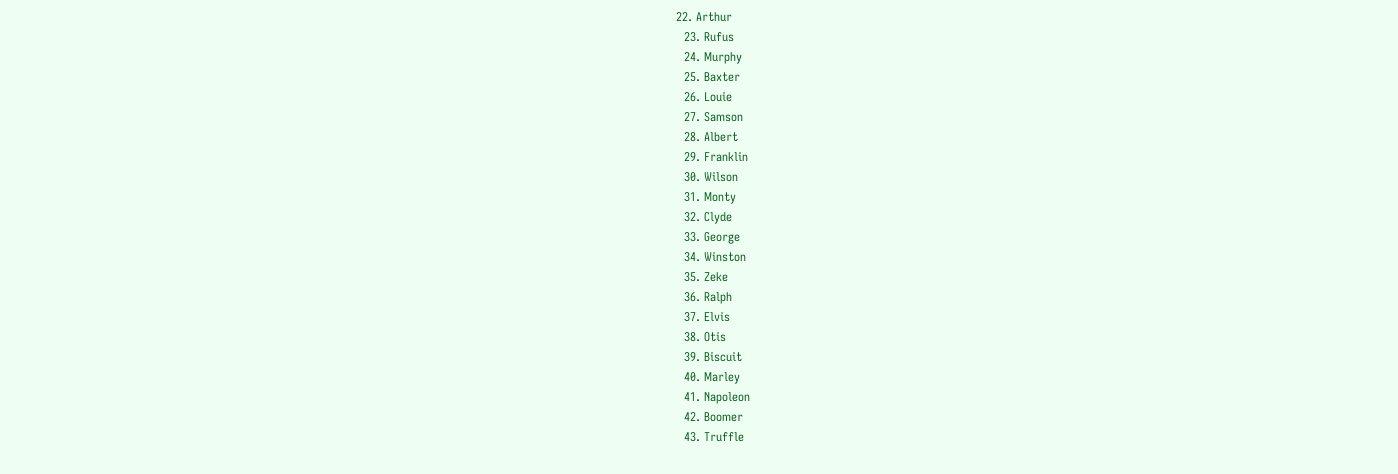22. Arthur
  23. Rufus
  24. Murphy
  25. Baxter
  26. Louie
  27. Samson
  28. Albert
  29. Franklin
  30. Wilson
  31. Monty
  32. Clyde
  33. George
  34. Winston
  35. Zeke
  36. Ralph
  37. Elvis
  38. Otis
  39. Biscuit
  40. Marley
  41. Napoleon
  42. Boomer
  43. Truffle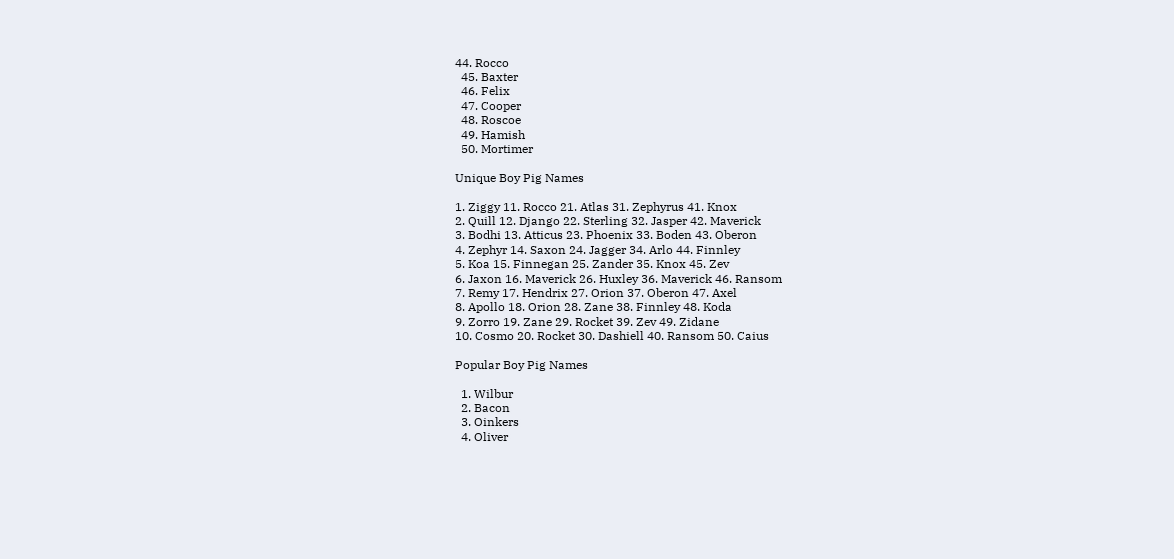44. Rocco
  45. Baxter
  46. Felix
  47. Cooper
  48. Roscoe
  49. Hamish
  50. Mortimer

Unique Boy Pig Names

1. Ziggy 11. Rocco 21. Atlas 31. Zephyrus 41. Knox
2. Quill 12. Django 22. Sterling 32. Jasper 42. Maverick
3. Bodhi 13. Atticus 23. Phoenix 33. Boden 43. Oberon
4. Zephyr 14. Saxon 24. Jagger 34. Arlo 44. Finnley
5. Koa 15. Finnegan 25. Zander 35. Knox 45. Zev
6. Jaxon 16. Maverick 26. Huxley 36. Maverick 46. Ransom
7. Remy 17. Hendrix 27. Orion 37. Oberon 47. Axel
8. Apollo 18. Orion 28. Zane 38. Finnley 48. Koda
9. Zorro 19. Zane 29. Rocket 39. Zev 49. Zidane
10. Cosmo 20. Rocket 30. Dashiell 40. Ransom 50. Caius

Popular Boy Pig Names

  1. Wilbur
  2. Bacon
  3. Oinkers
  4. Oliver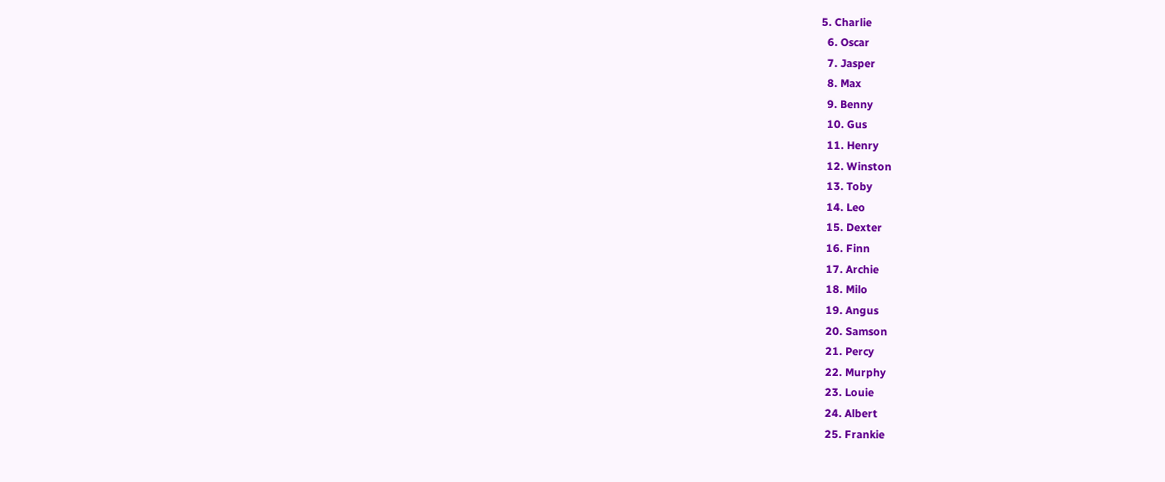5. Charlie
  6. Oscar
  7. Jasper
  8. Max
  9. Benny
  10. Gus
  11. Henry
  12. Winston
  13. Toby
  14. Leo
  15. Dexter
  16. Finn
  17. Archie
  18. Milo
  19. Angus
  20. Samson
  21. Percy
  22. Murphy
  23. Louie
  24. Albert
  25. Frankie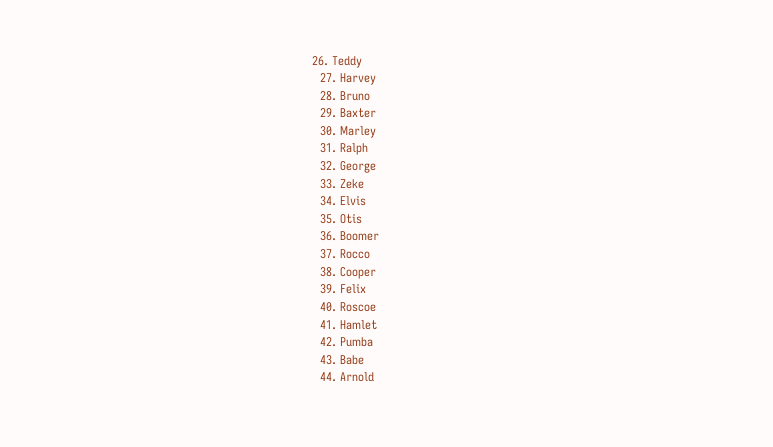26. Teddy
  27. Harvey
  28. Bruno
  29. Baxter
  30. Marley
  31. Ralph
  32. George
  33. Zeke
  34. Elvis
  35. Otis
  36. Boomer
  37. Rocco
  38. Cooper
  39. Felix
  40. Roscoe
  41. Hamlet
  42. Pumba
  43. Babe
  44. Arnold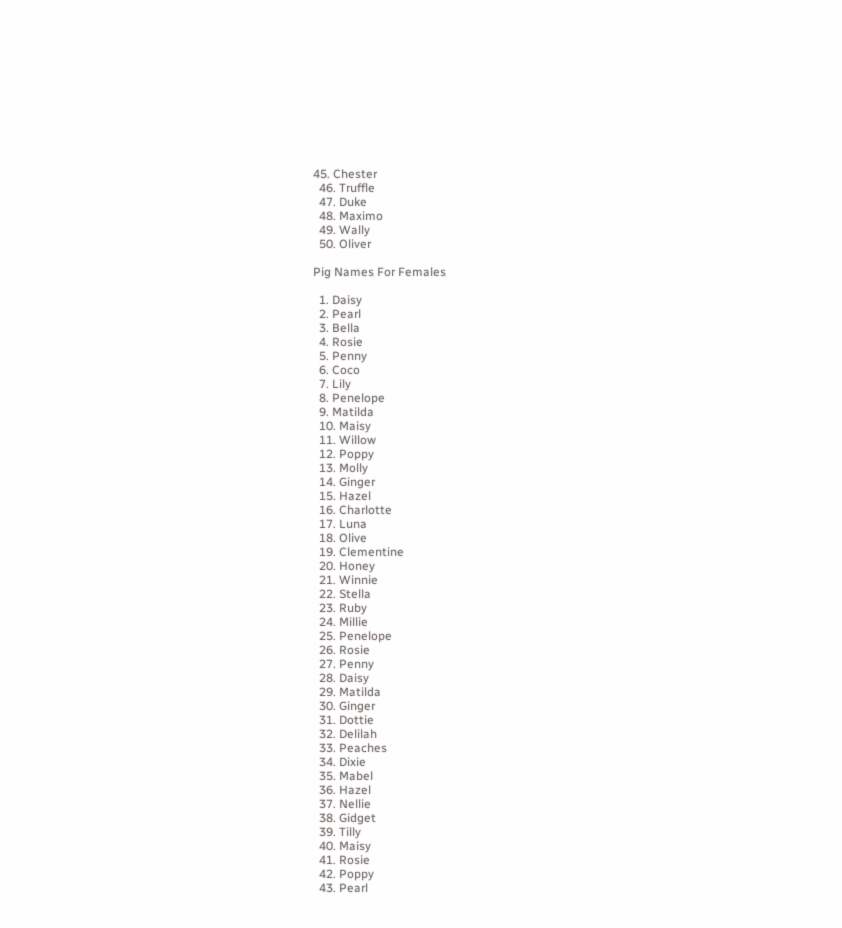45. Chester
  46. Truffle
  47. Duke
  48. Maximo
  49. Wally
  50. Oliver

Pig Names For Females

  1. Daisy
  2. Pearl
  3. Bella
  4. Rosie
  5. Penny
  6. Coco
  7. Lily
  8. Penelope
  9. Matilda
  10. Maisy
  11. Willow
  12. Poppy
  13. Molly
  14. Ginger
  15. Hazel
  16. Charlotte
  17. Luna
  18. Olive
  19. Clementine
  20. Honey
  21. Winnie
  22. Stella
  23. Ruby
  24. Millie
  25. Penelope
  26. Rosie
  27. Penny
  28. Daisy
  29. Matilda
  30. Ginger
  31. Dottie
  32. Delilah
  33. Peaches
  34. Dixie
  35. Mabel
  36. Hazel
  37. Nellie
  38. Gidget
  39. Tilly
  40. Maisy
  41. Rosie
  42. Poppy
  43. Pearl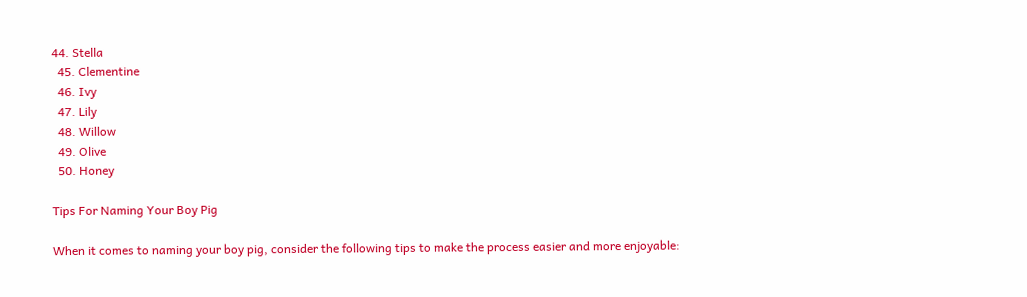44. Stella
  45. Clementine
  46. Ivy
  47. Lily
  48. Willow
  49. Olive
  50. Honey

Tips For Naming Your Boy Pig

When it comes to naming your boy pig, consider the following tips to make the process easier and more enjoyable: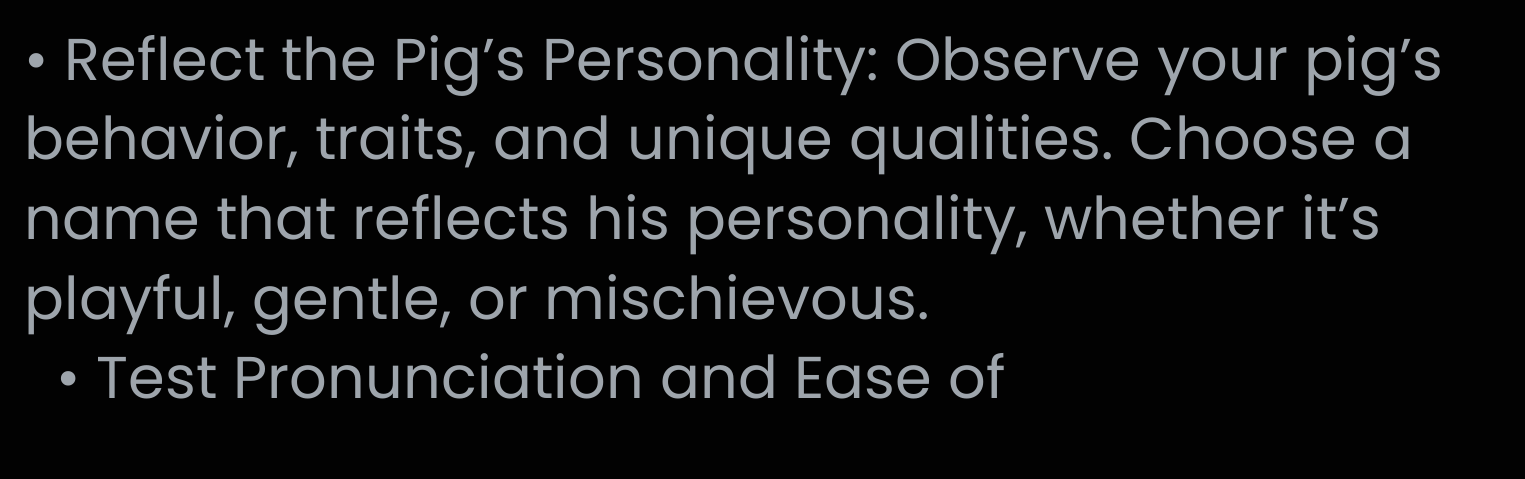• Reflect the Pig’s Personality: Observe your pig’s behavior, traits, and unique qualities. Choose a name that reflects his personality, whether it’s playful, gentle, or mischievous.
  • Test Pronunciation and Ease of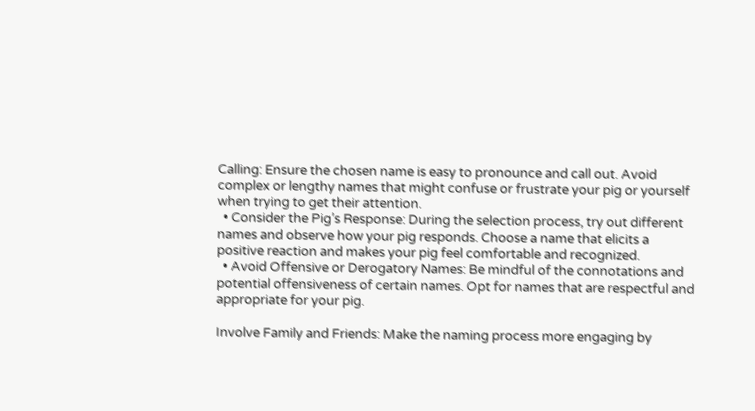Calling: Ensure the chosen name is easy to pronounce and call out. Avoid complex or lengthy names that might confuse or frustrate your pig or yourself when trying to get their attention.
  • Consider the Pig’s Response: During the selection process, try out different names and observe how your pig responds. Choose a name that elicits a positive reaction and makes your pig feel comfortable and recognized.
  • Avoid Offensive or Derogatory Names: Be mindful of the connotations and potential offensiveness of certain names. Opt for names that are respectful and appropriate for your pig.

Involve Family and Friends: Make the naming process more engaging by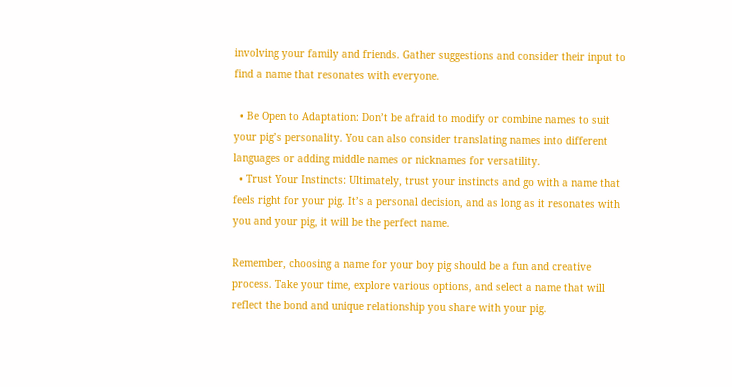involving your family and friends. Gather suggestions and consider their input to find a name that resonates with everyone.

  • Be Open to Adaptation: Don’t be afraid to modify or combine names to suit your pig’s personality. You can also consider translating names into different languages or adding middle names or nicknames for versatility.
  • Trust Your Instincts: Ultimately, trust your instincts and go with a name that feels right for your pig. It’s a personal decision, and as long as it resonates with you and your pig, it will be the perfect name.

Remember, choosing a name for your boy pig should be a fun and creative process. Take your time, explore various options, and select a name that will reflect the bond and unique relationship you share with your pig.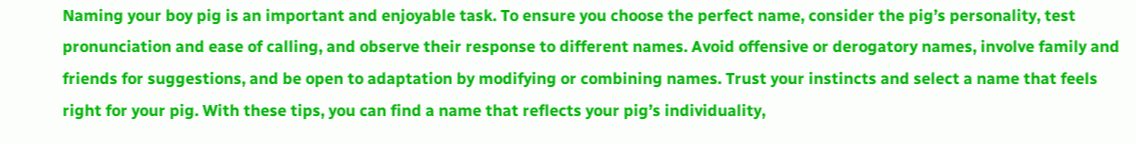Naming your boy pig is an important and enjoyable task. To ensure you choose the perfect name, consider the pig’s personality, test pronunciation and ease of calling, and observe their response to different names. Avoid offensive or derogatory names, involve family and friends for suggestions, and be open to adaptation by modifying or combining names. Trust your instincts and select a name that feels right for your pig. With these tips, you can find a name that reflects your pig’s individuality,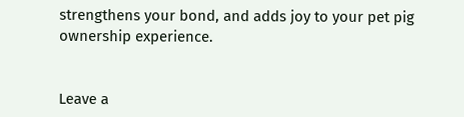strengthens your bond, and adds joy to your pet pig ownership experience.


Leave a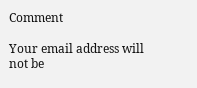Comment

Your email address will not be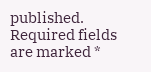published. Required fields are marked *